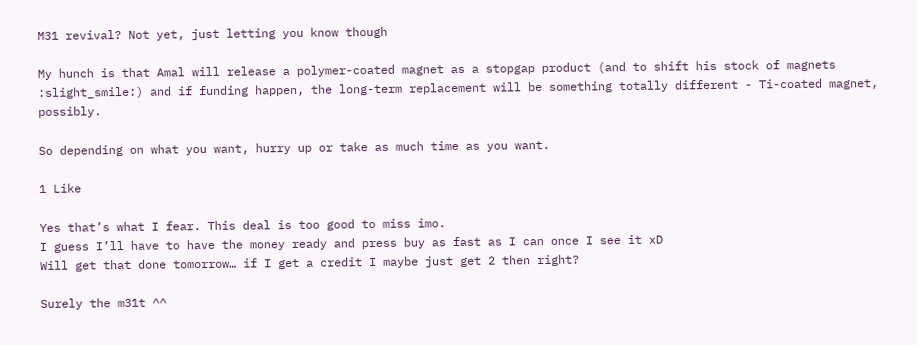M31 revival? Not yet, just letting you know though

My hunch is that Amal will release a polymer-coated magnet as a stopgap product (and to shift his stock of magnets :slight_smile:) and if funding happen, the long-term replacement will be something totally different - Ti-coated magnet, possibly.

So depending on what you want, hurry up or take as much time as you want.

1 Like

Yes that’s what I fear. This deal is too good to miss imo.
I guess I’ll have to have the money ready and press buy as fast as I can once I see it xD
Will get that done tomorrow… if I get a credit I maybe just get 2 then right?

Surely the m31t ^^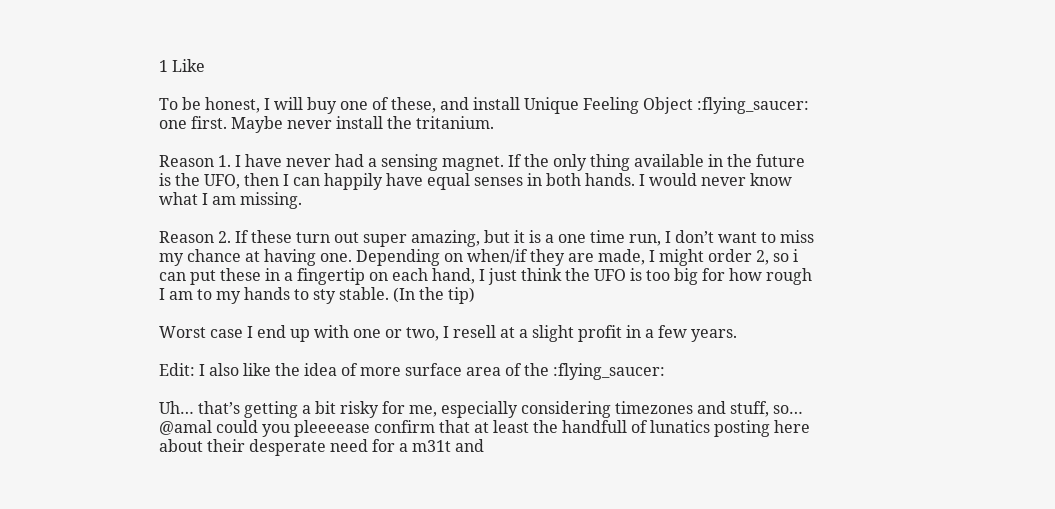1 Like

To be honest, I will buy one of these, and install Unique Feeling Object :flying_saucer: one first. Maybe never install the tritanium.

Reason 1. I have never had a sensing magnet. If the only thing available in the future is the UFO, then I can happily have equal senses in both hands. I would never know what I am missing.

Reason 2. If these turn out super amazing, but it is a one time run, I don’t want to miss my chance at having one. Depending on when/if they are made, I might order 2, so i can put these in a fingertip on each hand, I just think the UFO is too big for how rough I am to my hands to sty stable. (In the tip)

Worst case I end up with one or two, I resell at a slight profit in a few years.

Edit: I also like the idea of more surface area of the :flying_saucer:

Uh… that’s getting a bit risky for me, especially considering timezones and stuff, so…
@amal could you pleeeease confirm that at least the handfull of lunatics posting here about their desperate need for a m31t and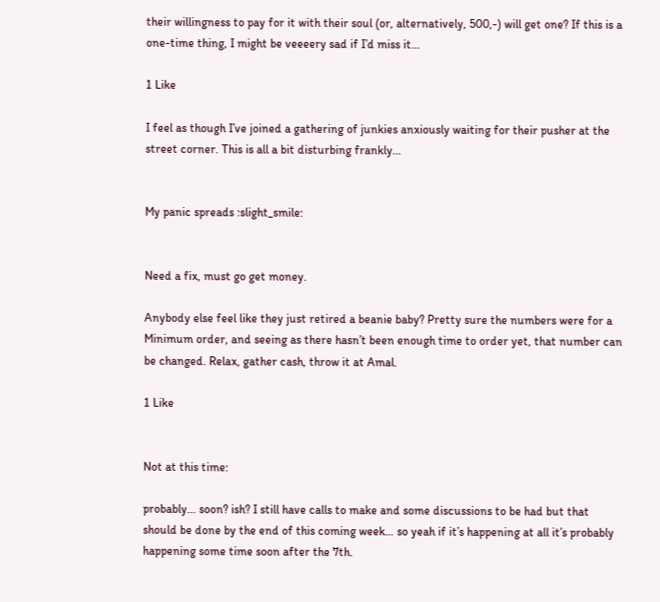their willingness to pay for it with their soul (or, alternatively, 500,-) will get one? If this is a one-time thing, I might be veeeery sad if I’d miss it…

1 Like

I feel as though I’ve joined a gathering of junkies anxiously waiting for their pusher at the street corner. This is all a bit disturbing frankly…


My panic spreads :slight_smile:


Need a fix, must go get money.

Anybody else feel like they just retired a beanie baby? Pretty sure the numbers were for a Minimum order, and seeing as there hasn’t been enough time to order yet, that number can be changed. Relax, gather cash, throw it at Amal.

1 Like


Not at this time:

probably… soon? ish? I still have calls to make and some discussions to be had but that should be done by the end of this coming week… so yeah if it’s happening at all it’s probably happening some time soon after the 7th.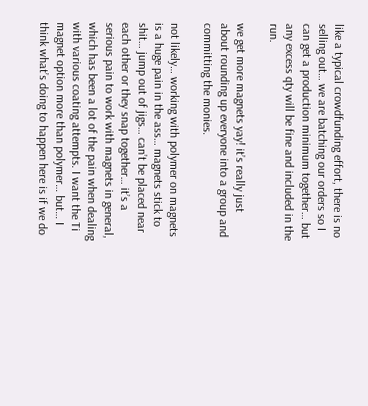like a typical crowdfunding effort, there is no selling out… we are batching our orders so I can get a production minimum together… but any excess qty will be fine and included in the run.

we get more magnets yay! it’s really just about rounding up everyone into a group and committing the monies.

not likely… working with polymer on magnets is a huge pain in the ass… magnets stick to shit… jump out of jigs… can’t be placed near each other or they snap together… it’s a serious pain to work with magnets in general, which has been a lot of the pain when dealing with various coating attempts. I want the Ti magnet option more than polymer… but… I think what’s doing to happen here is if we do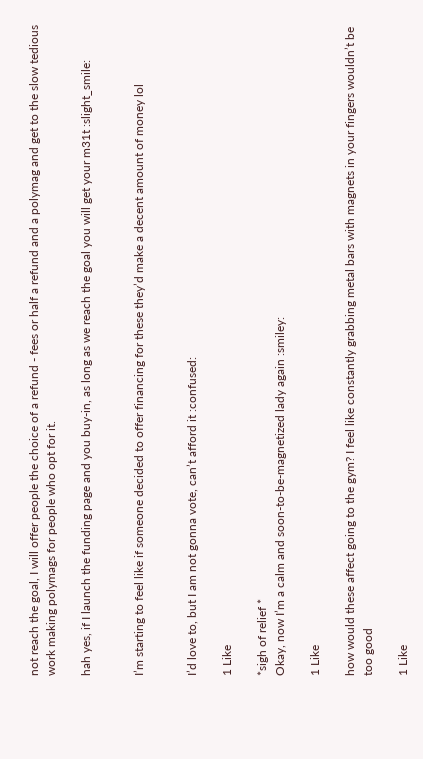not reach the goal, I will offer people the choice of a refund - fees or half a refund and a polymag and get to the slow tedious work making polymags for people who opt for it.

hah yes, if I launch the funding page and you buy-in, as long as we reach the goal you will get your m31t :slight_smile:


I’m starting to feel like if someone decided to offer financing for these they’d make a decent amount of money lol


I’d love to, but I am not gonna vote, can’t afford it :confused:

1 Like

*sigh of relief *
Okay, now I’m a calm and soon-to-be-magnetized lady again :smiley:

1 Like

how would these affect going to the gym? I feel like constantly grabbing metal bars with magnets in your fingers wouldn’t be too good

1 Like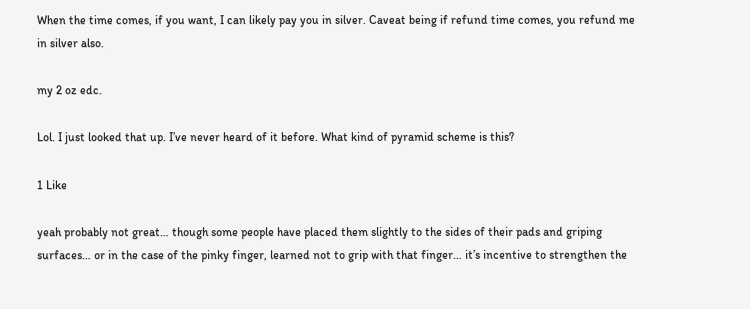When the time comes, if you want, I can likely pay you in silver. Caveat being if refund time comes, you refund me in silver also.

my 2 oz edc.

Lol. I just looked that up. I’ve never heard of it before. What kind of pyramid scheme is this?

1 Like

yeah probably not great… though some people have placed them slightly to the sides of their pads and griping surfaces… or in the case of the pinky finger, learned not to grip with that finger… it’s incentive to strengthen the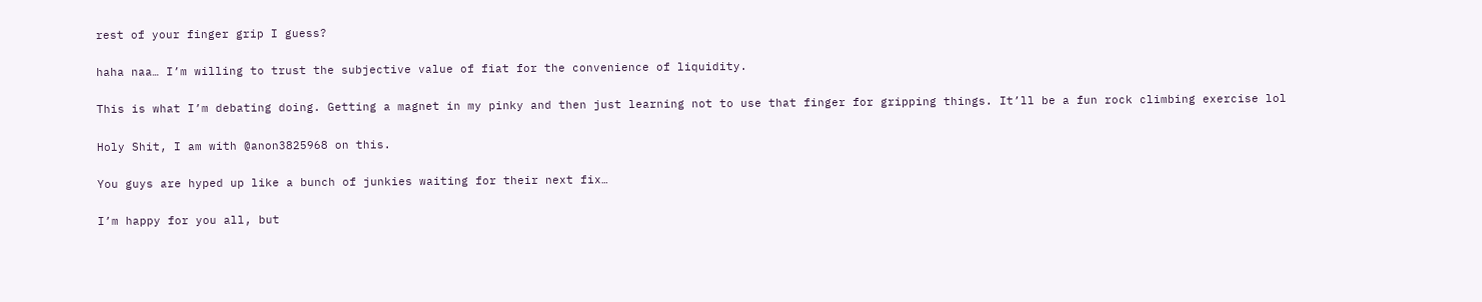rest of your finger grip I guess?

haha naa… I’m willing to trust the subjective value of fiat for the convenience of liquidity.

This is what I’m debating doing. Getting a magnet in my pinky and then just learning not to use that finger for gripping things. It’ll be a fun rock climbing exercise lol

Holy Shit, I am with @anon3825968 on this.

You guys are hyped up like a bunch of junkies waiting for their next fix…

I’m happy for you all, but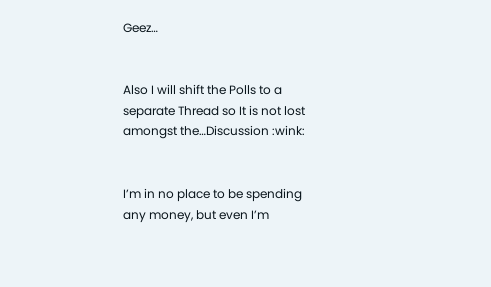Geez…


Also I will shift the Polls to a separate Thread so It is not lost amongst the…Discussion :wink:


I’m in no place to be spending any money, but even I’m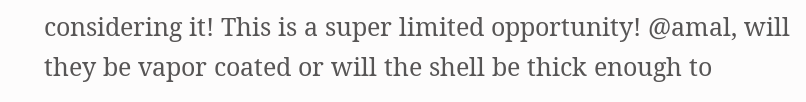considering it! This is a super limited opportunity! @amal, will they be vapor coated or will the shell be thick enough to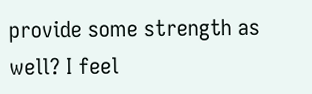provide some strength as well? I feel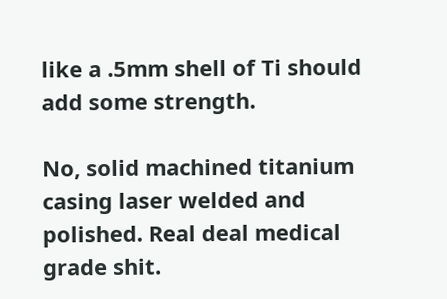like a .5mm shell of Ti should add some strength.

No, solid machined titanium casing laser welded and polished. Real deal medical grade shit.